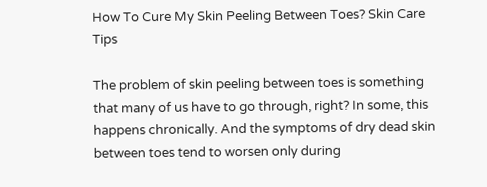How To Cure My Skin Peeling Between Toes? Skin Care Tips

The problem of skin peeling between toes is something that many of us have to go through, right? In some, this happens chronically. And the symptoms of dry dead skin between toes tend to worsen only during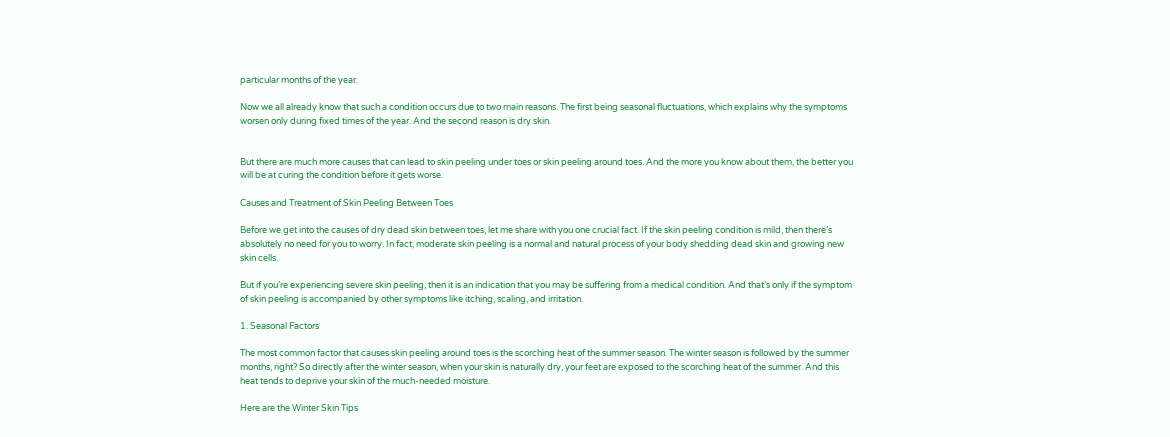particular months of the year.

Now we all already know that such a condition occurs due to two main reasons. The first being seasonal fluctuations, which explains why the symptoms worsen only during fixed times of the year. And the second reason is dry skin.


But there are much more causes that can lead to skin peeling under toes or skin peeling around toes. And the more you know about them, the better you will be at curing the condition before it gets worse.

Causes and Treatment of Skin Peeling Between Toes

Before we get into the causes of dry dead skin between toes, let me share with you one crucial fact. If the skin peeling condition is mild, then there’s absolutely no need for you to worry. In fact, moderate skin peeling is a normal and natural process of your body shedding dead skin and growing new skin cells.

But if you’re experiencing severe skin peeling, then it is an indication that you may be suffering from a medical condition. And that’s only if the symptom of skin peeling is accompanied by other symptoms like itching, scaling, and irritation.

1. Seasonal Factors

The most common factor that causes skin peeling around toes is the scorching heat of the summer season. The winter season is followed by the summer months, right? So directly after the winter season, when your skin is naturally dry, your feet are exposed to the scorching heat of the summer. And this heat tends to deprive your skin of the much-needed moisture.

Here are the Winter Skin Tips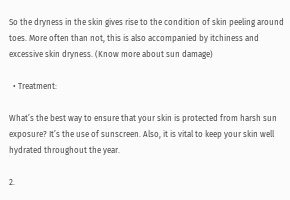So the dryness in the skin gives rise to the condition of skin peeling around toes. More often than not, this is also accompanied by itchiness and excessive skin dryness. (Know more about sun damage)

  • Treatment:

What’s the best way to ensure that your skin is protected from harsh sun exposure? It’s the use of sunscreen. Also, it is vital to keep your skin well hydrated throughout the year.

2.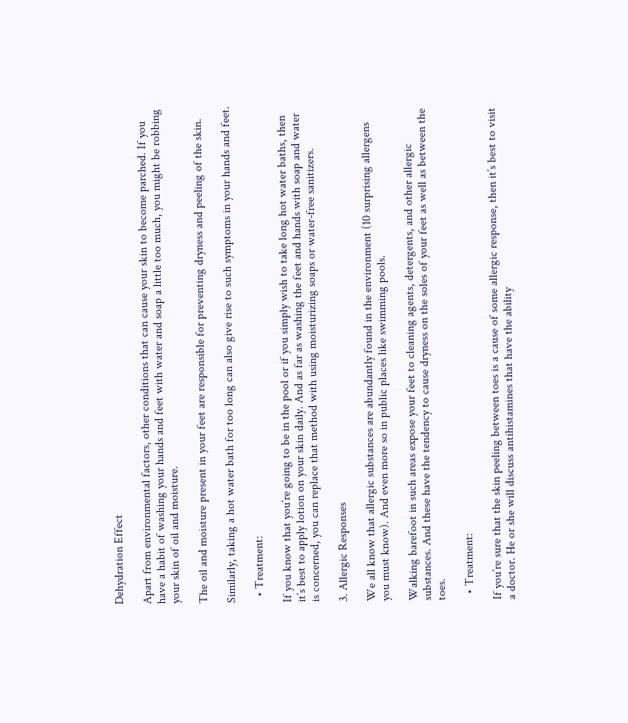Dehydration Effect

Apart from environmental factors, other conditions that can cause your skin to become parched. If you have a habit of washing your hands and feet with water and soap a little too much, you might be robbing your skin of oil and moisture.

The oil and moisture present in your feet are responsible for preventing dryness and peeling of the skin.

Similarly, taking a hot water bath for too long can also give rise to such symptoms in your hands and feet.

  • Treatment:

If you know that you’re going to be in the pool or if you simply wish to take long hot water baths, then it’s best to apply lotion on your skin daily. And as far as washing the feet and hands with soap and water is concerned, you can replace that method with using moisturizing soaps or water-free sanitizers.

3. Allergic Responses

We all know that allergic substances are abundantly found in the environment (10 surprising allergens you must know). And even more so in public places like swimming pools.

Walking barefoot in such areas expose your feet to cleaning agents, detergents, and other allergic substances. And these have the tendency to cause dryness on the soles of your feet as well as between the toes.

  • Treatment:

If you’re sure that the skin peeling between toes is a cause of some allergic response, then it’s best to visit a doctor. He or she will discuss antihistamines that have the ability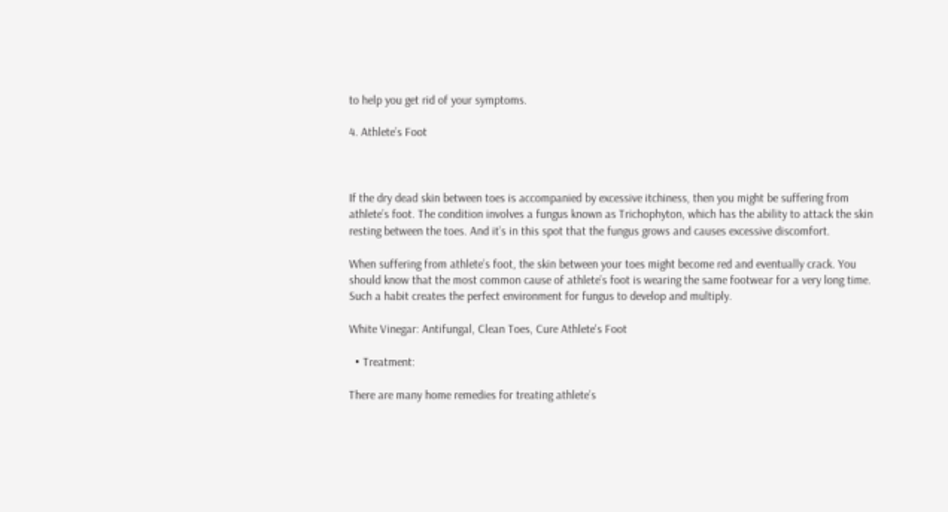to help you get rid of your symptoms.

4. Athlete’s Foot



If the dry dead skin between toes is accompanied by excessive itchiness, then you might be suffering from athlete’s foot. The condition involves a fungus known as Trichophyton, which has the ability to attack the skin resting between the toes. And it’s in this spot that the fungus grows and causes excessive discomfort.

When suffering from athlete’s foot, the skin between your toes might become red and eventually crack. You should know that the most common cause of athlete’s foot is wearing the same footwear for a very long time. Such a habit creates the perfect environment for fungus to develop and multiply.

White Vinegar: Antifungal, Clean Toes, Cure Athlete's Foot

  • Treatment:

There are many home remedies for treating athlete’s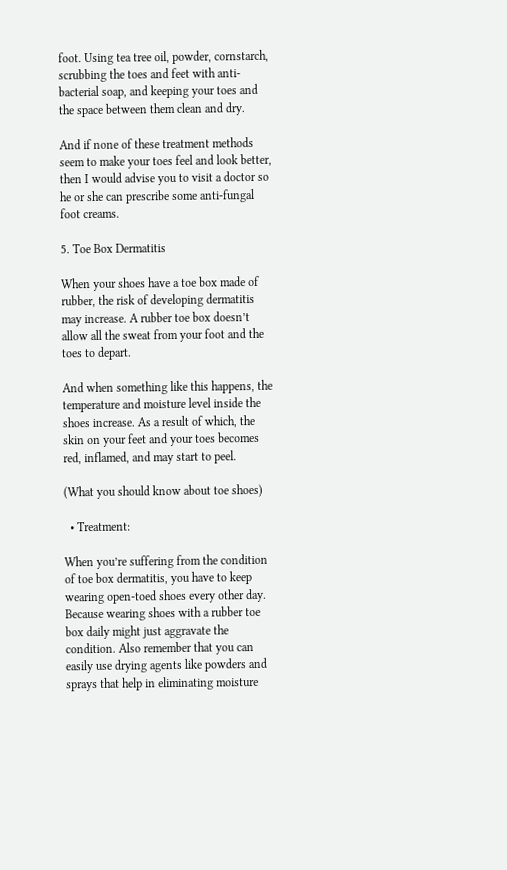foot. Using tea tree oil, powder, cornstarch, scrubbing the toes and feet with anti-bacterial soap, and keeping your toes and the space between them clean and dry.

And if none of these treatment methods seem to make your toes feel and look better, then I would advise you to visit a doctor so he or she can prescribe some anti-fungal foot creams.

5. Toe Box Dermatitis

When your shoes have a toe box made of rubber, the risk of developing dermatitis may increase. A rubber toe box doesn’t allow all the sweat from your foot and the toes to depart.

And when something like this happens, the temperature and moisture level inside the shoes increase. As a result of which, the skin on your feet and your toes becomes red, inflamed, and may start to peel.

(What you should know about toe shoes)

  • Treatment:

When you’re suffering from the condition of toe box dermatitis, you have to keep wearing open-toed shoes every other day. Because wearing shoes with a rubber toe box daily might just aggravate the condition. Also remember that you can easily use drying agents like powders and sprays that help in eliminating moisture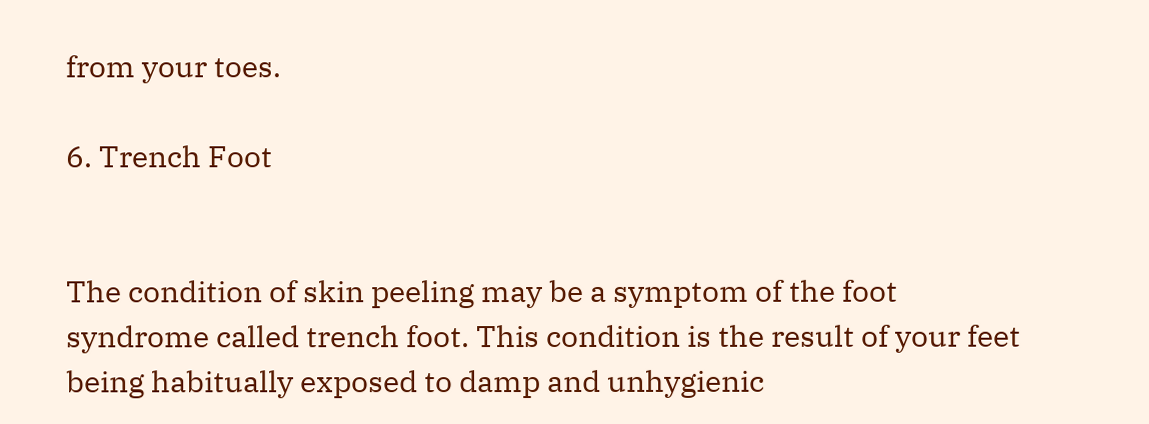from your toes.

6. Trench Foot


The condition of skin peeling may be a symptom of the foot syndrome called trench foot. This condition is the result of your feet being habitually exposed to damp and unhygienic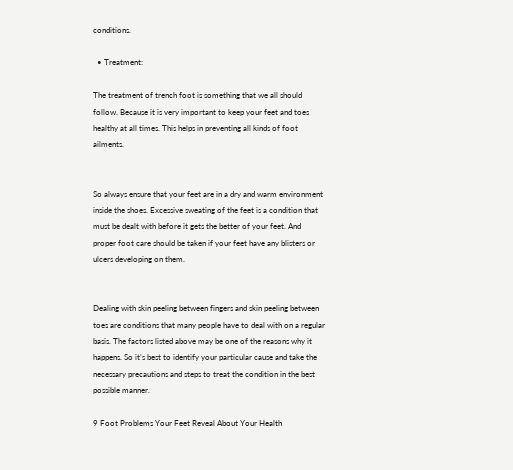conditions.

  • Treatment:

The treatment of trench foot is something that we all should follow. Because it is very important to keep your feet and toes healthy at all times. This helps in preventing all kinds of foot ailments.


So always ensure that your feet are in a dry and warm environment inside the shoes. Excessive sweating of the feet is a condition that must be dealt with before it gets the better of your feet. And proper foot care should be taken if your feet have any blisters or ulcers developing on them.


Dealing with skin peeling between fingers and skin peeling between toes are conditions that many people have to deal with on a regular basis. The factors listed above may be one of the reasons why it happens. So it’s best to identify your particular cause and take the necessary precautions and steps to treat the condition in the best possible manner.

9 Foot Problems Your Feet Reveal About Your Health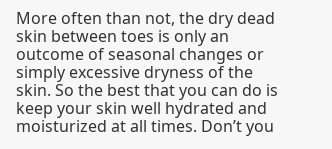More often than not, the dry dead skin between toes is only an outcome of seasonal changes or simply excessive dryness of the skin. So the best that you can do is keep your skin well hydrated and moisturized at all times. Don’t you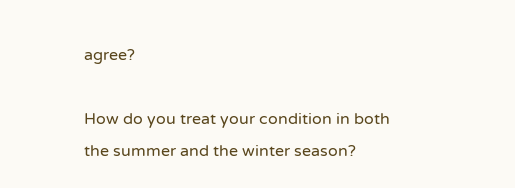agree?

How do you treat your condition in both the summer and the winter season?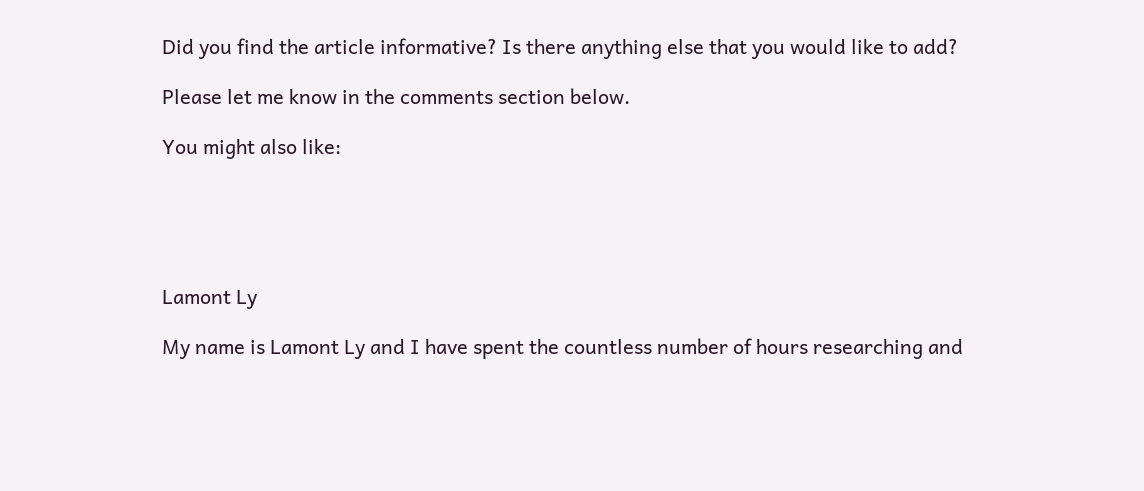Did you find the article informative? Is there anything else that you would like to add?

Please let me know in the comments section below.

You might also like:





Lamont Ly

My name is Lamont Ly and I have spent the countless number of hours researching and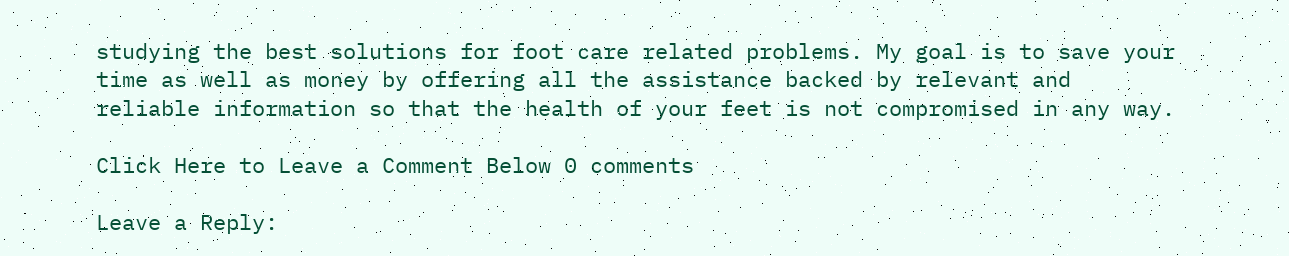studying the best solutions for foot care related problems. My goal is to save your time as well as money by offering all the assistance backed by relevant and reliable information so that the health of your feet is not compromised in any way.

Click Here to Leave a Comment Below 0 comments

Leave a Reply: